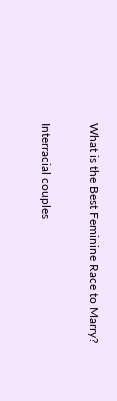What is the Best Feminine Race to Marry?

Interracial couples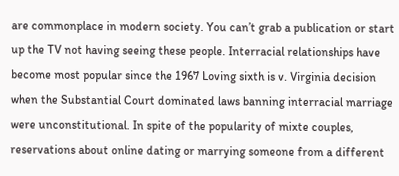are commonplace in modern society. You can’t grab a publication or start up the TV not having seeing these people. Interracial relationships have become most popular since the 1967 Loving sixth is v. Virginia decision when the Substantial Court dominated laws banning interracial marriage were unconstitutional. In spite of the popularity of mixte couples, reservations about online dating or marrying someone from a different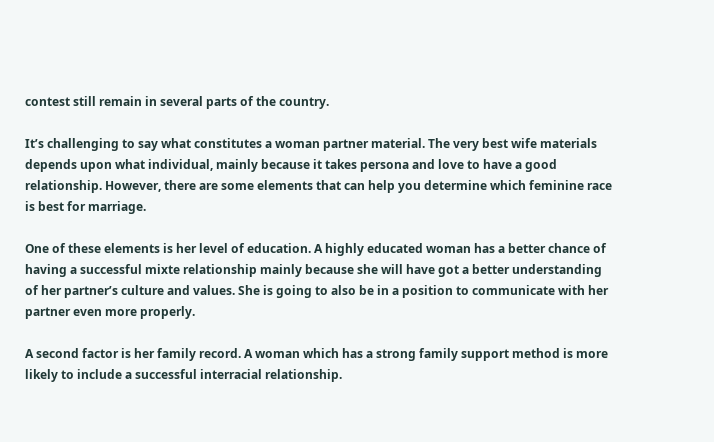contest still remain in several parts of the country.

It’s challenging to say what constitutes a woman partner material. The very best wife materials depends upon what individual, mainly because it takes persona and love to have a good relationship. However, there are some elements that can help you determine which feminine race is best for marriage.

One of these elements is her level of education. A highly educated woman has a better chance of having a successful mixte relationship mainly because she will have got a better understanding of her partner’s culture and values. She is going to also be in a position to communicate with her partner even more properly.

A second factor is her family record. A woman which has a strong family support method is more likely to include a successful interracial relationship.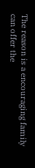The reason is a encouraging family can offer the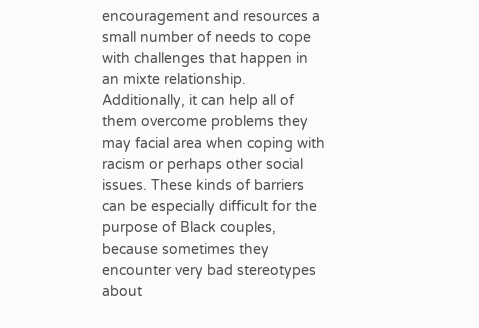encouragement and resources a small number of needs to cope with challenges that happen in an mixte relationship. Additionally, it can help all of them overcome problems they may facial area when coping with racism or perhaps other social issues. These kinds of barriers can be especially difficult for the purpose of Black couples, because sometimes they encounter very bad stereotypes about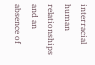interracial human relationships and an absence of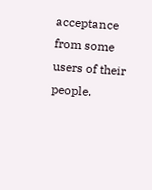acceptance from some users of their people.